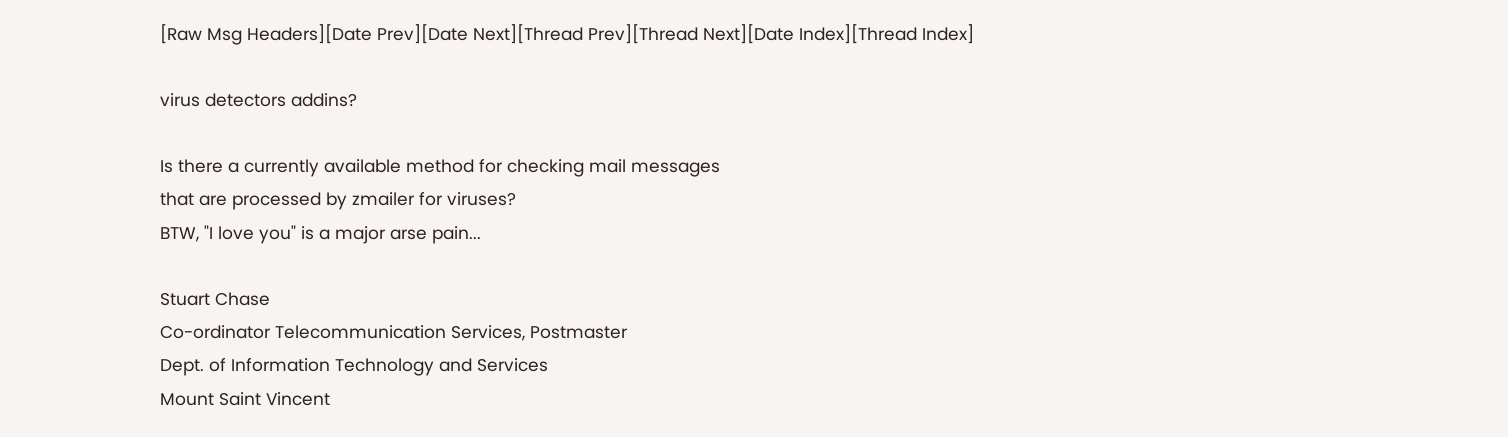[Raw Msg Headers][Date Prev][Date Next][Thread Prev][Thread Next][Date Index][Thread Index]

virus detectors addins?

Is there a currently available method for checking mail messages
that are processed by zmailer for viruses?
BTW, "I love you" is a major arse pain...

Stuart Chase
Co-ordinator Telecommunication Services, Postmaster
Dept. of Information Technology and Services
Mount Saint Vincent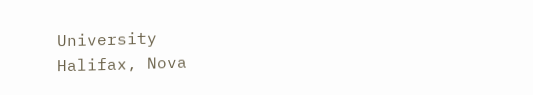University
Halifax, Nova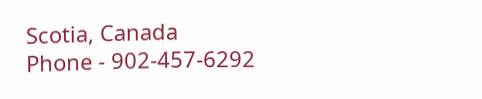Scotia, Canada
Phone - 902-457-6292